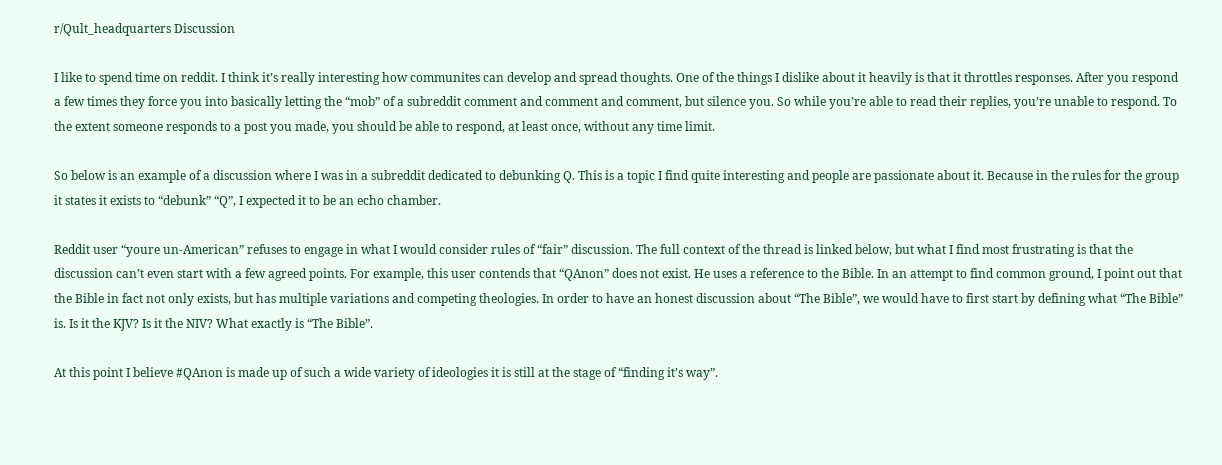r/Qult_headquarters Discussion

I like to spend time on reddit. I think it’s really interesting how communites can develop and spread thoughts. One of the things I dislike about it heavily is that it throttles responses. After you respond a few times they force you into basically letting the “mob” of a subreddit comment and comment and comment, but silence you. So while you’re able to read their replies, you’re unable to respond. To the extent someone responds to a post you made, you should be able to respond, at least once, without any time limit.

So below is an example of a discussion where I was in a subreddit dedicated to debunking Q. This is a topic I find quite interesting and people are passionate about it. Because in the rules for the group it states it exists to “debunk” “Q”, I expected it to be an echo chamber.

Reddit user “youre un-American” refuses to engage in what I would consider rules of “fair” discussion. The full context of the thread is linked below, but what I find most frustrating is that the discussion can’t even start with a few agreed points. For example, this user contends that “QAnon” does not exist. He uses a reference to the Bible. In an attempt to find common ground, I point out that the Bible in fact not only exists, but has multiple variations and competing theologies. In order to have an honest discussion about “The Bible”, we would have to first start by defining what “The Bible” is. Is it the KJV? Is it the NIV? What exactly is “The Bible”.

At this point I believe #QAnon is made up of such a wide variety of ideologies it is still at the stage of “finding it’s way”.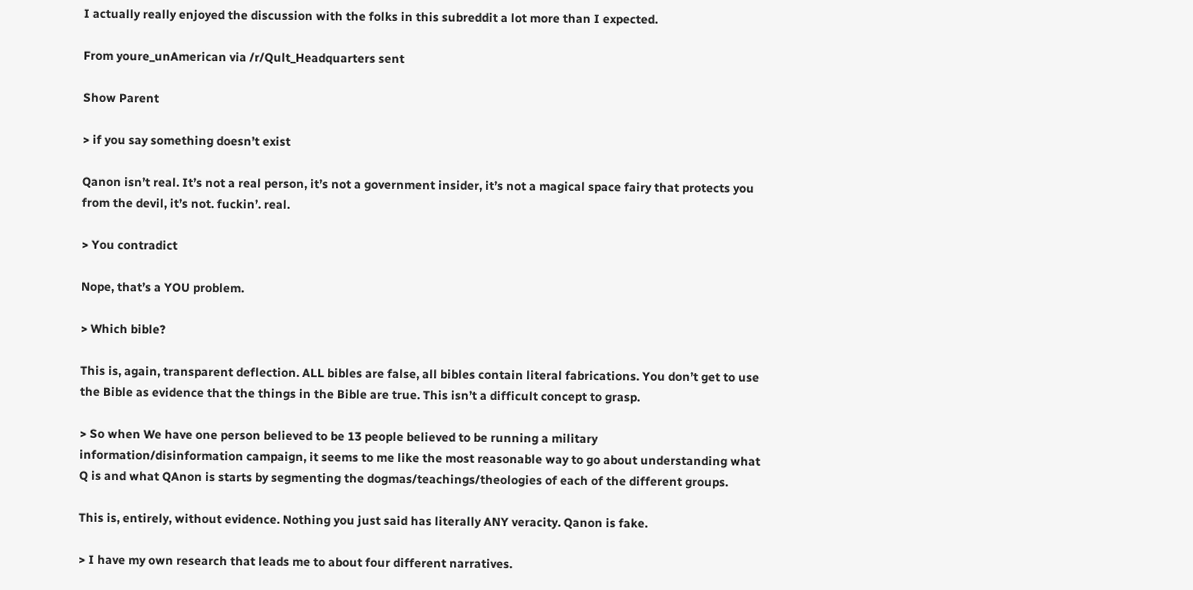I actually really enjoyed the discussion with the folks in this subreddit a lot more than I expected.

From youre_unAmerican via /r/Qult_Headquarters sent

Show Parent

> if you say something doesn’t exist

Qanon isn’t real. It’s not a real person, it’s not a government insider, it’s not a magical space fairy that protects you from the devil, it’s not. fuckin’. real.

> You contradict

Nope, that’s a YOU problem.

> Which bible?

This is, again, transparent deflection. ALL bibles are false, all bibles contain literal fabrications. You don’t get to use the Bible as evidence that the things in the Bible are true. This isn’t a difficult concept to grasp.

> So when We have one person believed to be 13 people believed to be running a military information/disinformation campaign, it seems to me like the most reasonable way to go about understanding what Q is and what QAnon is starts by segmenting the dogmas/teachings/theologies of each of the different groups.

This is, entirely, without evidence. Nothing you just said has literally ANY veracity. Qanon is fake.

> I have my own research that leads me to about four different narratives.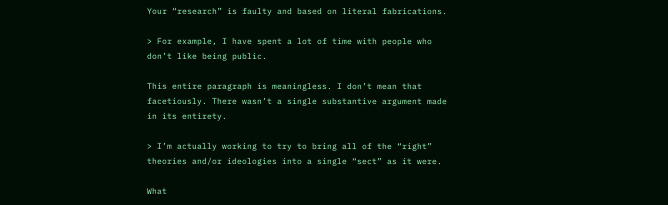Your “research” is faulty and based on literal fabrications.

> For example, I have spent a lot of time with people who don’t like being public.

This entire paragraph is meaningless. I don’t mean that facetiously. There wasn’t a single substantive argument made in its entirety.

> I’m actually working to try to bring all of the “right” theories and/or ideologies into a single “sect” as it were.

What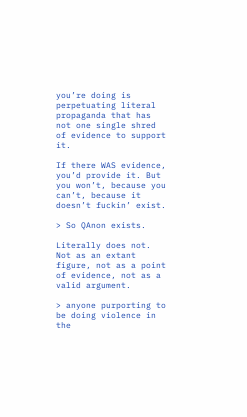you’re doing is perpetuating literal propaganda that has not one single shred of evidence to support it.

If there WAS evidence, you’d provide it. But you won’t, because you can’t, because it doesn’t fuckin’ exist.

> So QAnon exists.

Literally does not. Not as an extant figure, not as a point of evidence, not as a valid argument.

> anyone purporting to be doing violence in the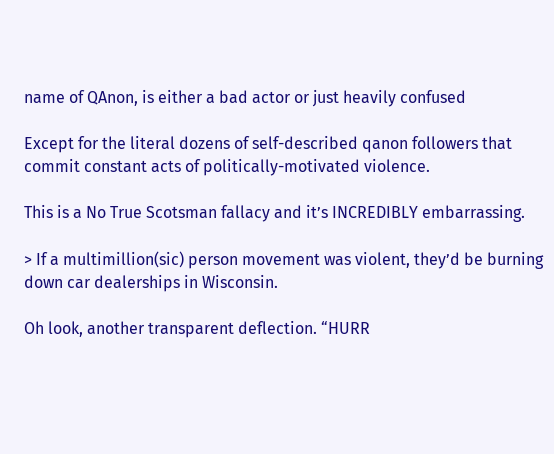name of QAnon, is either a bad actor or just heavily confused

Except for the literal dozens of self-described qanon followers that commit constant acts of politically-motivated violence.

This is a No True Scotsman fallacy and it’s INCREDIBLY embarrassing.

> If a multimillion(sic) person movement was violent, they’d be burning down car dealerships in Wisconsin.

Oh look, another transparent deflection. “HURR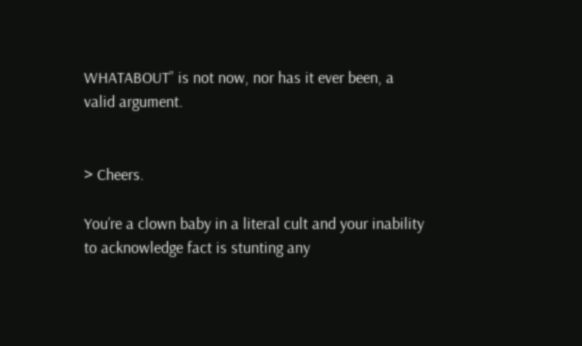WHATABOUT” is not now, nor has it ever been, a valid argument.


> Cheers.

You’re a clown baby in a literal cult and your inability to acknowledge fact is stunting any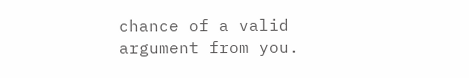chance of a valid argument from you.